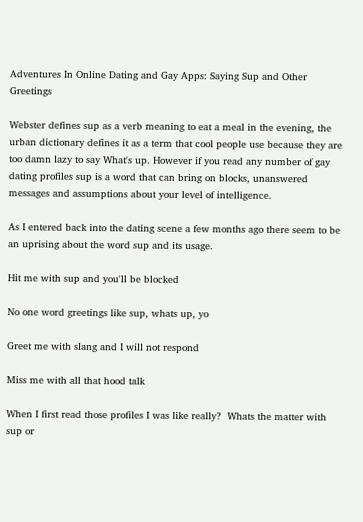Adventures In Online Dating and Gay Apps: Saying Sup and Other Greetings

Webster defines sup as a verb meaning to eat a meal in the evening, the urban dictionary defines it as a term that cool people use because they are too damn lazy to say What's up. However if you read any number of gay dating profiles sup is a word that can bring on blocks, unanswered messages and assumptions about your level of intelligence.

As I entered back into the dating scene a few months ago there seem to be an uprising about the word sup and its usage.

Hit me with sup and you'll be blocked

No one word greetings like sup, whats up, yo

Greet me with slang and I will not respond

Miss me with all that hood talk

When I first read those profiles I was like really?  Whats the matter with sup or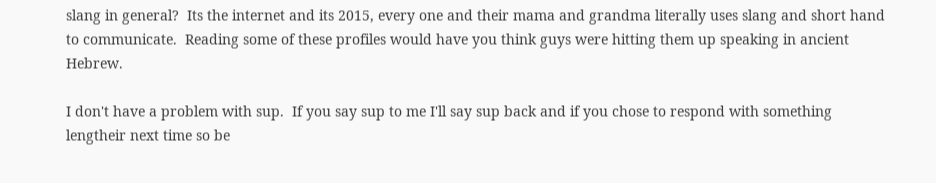slang in general?  Its the internet and its 2015, every one and their mama and grandma literally uses slang and short hand to communicate.  Reading some of these profiles would have you think guys were hitting them up speaking in ancient Hebrew.

I don't have a problem with sup.  If you say sup to me I'll say sup back and if you chose to respond with something lengtheir next time so be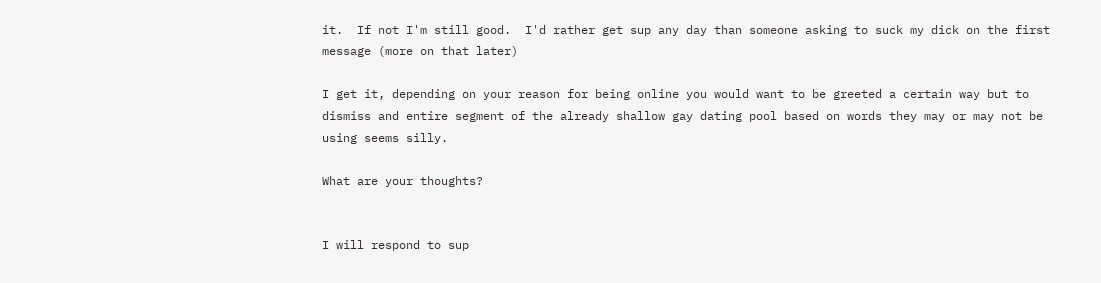it.  If not I'm still good.  I'd rather get sup any day than someone asking to suck my dick on the first message (more on that later)

I get it, depending on your reason for being online you would want to be greeted a certain way but to dismiss and entire segment of the already shallow gay dating pool based on words they may or may not be using seems silly.

What are your thoughts?


I will respond to sup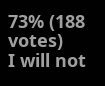73% (188 votes)
I will not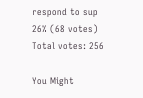respond to sup
26% (68 votes)
Total votes: 256

You Might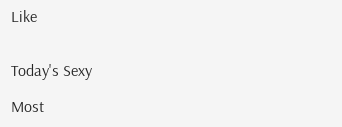Like


Today's Sexy

Most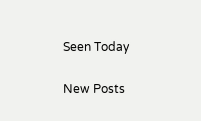Seen Today

New Posts